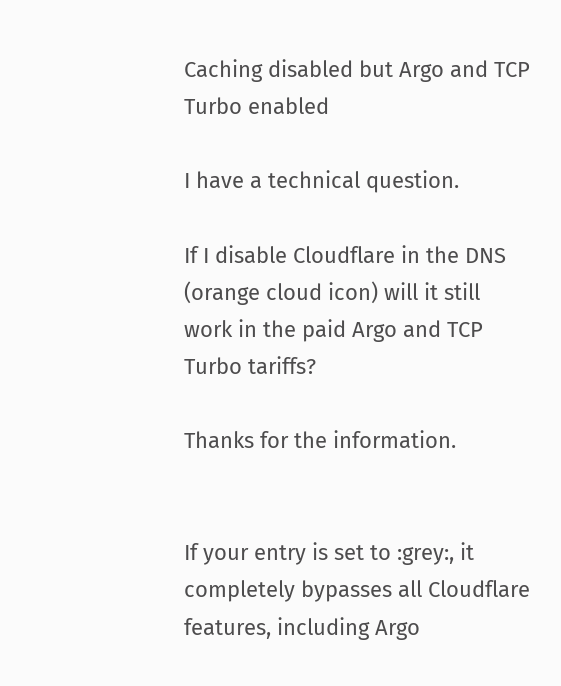Caching disabled but Argo and TCP Turbo enabled

I have a technical question.

If I disable Cloudflare in the DNS (orange cloud icon) will it still work in the paid Argo and TCP Turbo tariffs?

Thanks for the information.


If your entry is set to :grey:, it completely bypasses all Cloudflare features, including Argo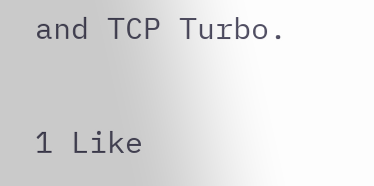and TCP Turbo.

1 Like